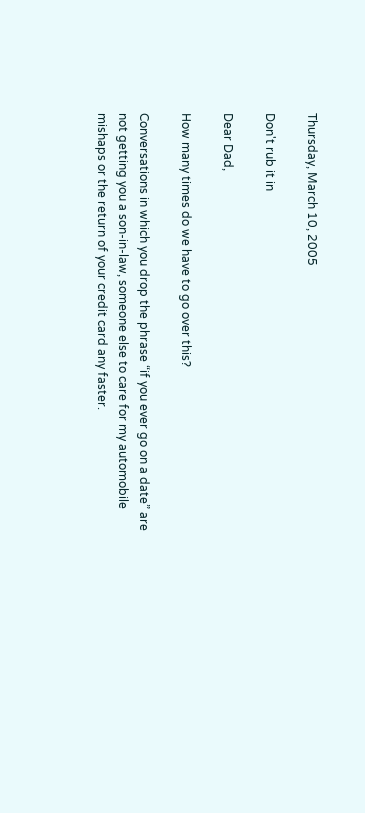Thursday, March 10, 2005

Don't rub it in

Dear Dad,

How many times do we have to go over this?

Conversations in which you drop the phrase “if you ever go on a date” are not getting you a son-in-law, someone else to care for my automobile mishaps or the return of your credit card any faster.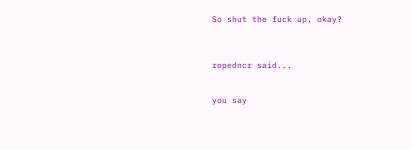So shut the fuck up, okay?



ropedncr said...


you say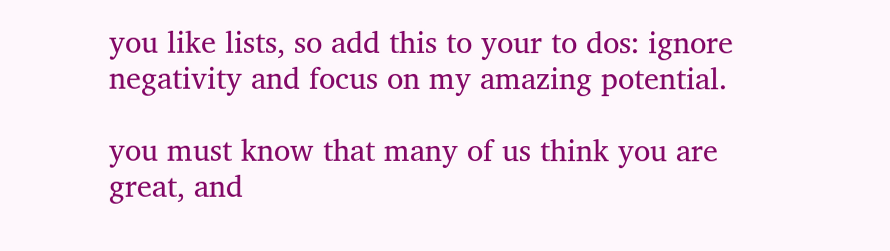you like lists, so add this to your to dos: ignore negativity and focus on my amazing potential.

you must know that many of us think you are great, and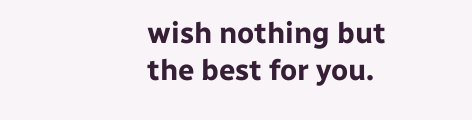wish nothing but the best for you.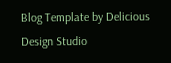Blog Template by Delicious Design Studio